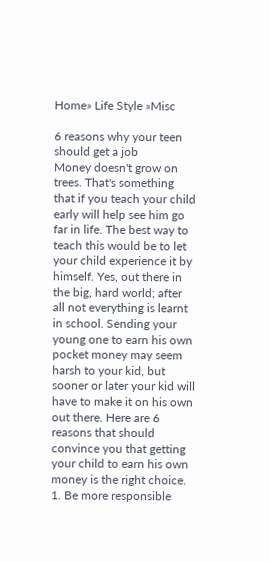Home» Life Style »Misc

6 reasons why your teen should get a job
Money doesn't grow on trees. That's something that if you teach your child early will help see him go far in life. The best way to teach this would be to let your child experience it by himself. Yes, out there in the big, hard world; after all not everything is learnt in school. Sending your young one to earn his own pocket money may seem harsh to your kid, but sooner or later your kid will have to make it on his own out there. Here are 6 reasons that should convince you that getting your child to earn his own money is the right choice.
1. Be more responsible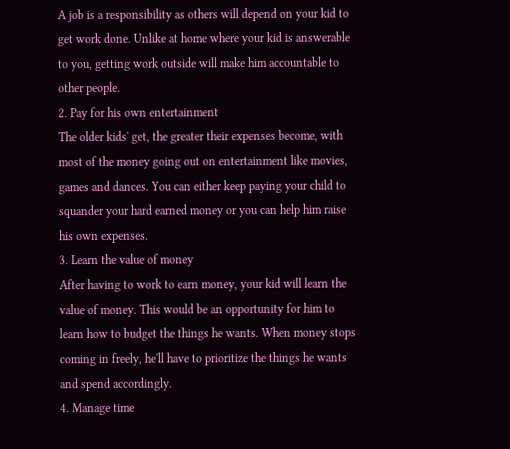A job is a responsibility as others will depend on your kid to get work done. Unlike at home where your kid is answerable to you, getting work outside will make him accountable to other people.
2. Pay for his own entertainment
The older kids' get, the greater their expenses become, with most of the money going out on entertainment like movies, games and dances. You can either keep paying your child to squander your hard earned money or you can help him raise his own expenses.
3. Learn the value of money
After having to work to earn money, your kid will learn the value of money. This would be an opportunity for him to learn how to budget the things he wants. When money stops coming in freely, he'll have to prioritize the things he wants and spend accordingly.
4. Manage time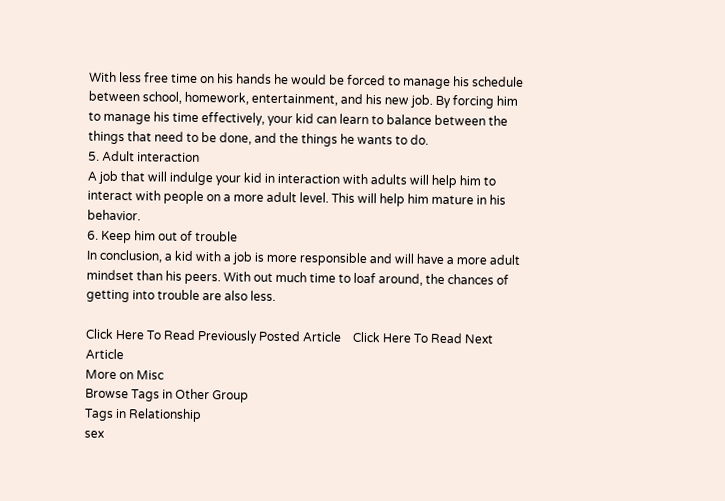With less free time on his hands he would be forced to manage his schedule between school, homework, entertainment, and his new job. By forcing him to manage his time effectively, your kid can learn to balance between the things that need to be done, and the things he wants to do.
5. Adult interaction
A job that will indulge your kid in interaction with adults will help him to interact with people on a more adult level. This will help him mature in his behavior.
6. Keep him out of trouble
In conclusion, a kid with a job is more responsible and will have a more adult mindset than his peers. With out much time to loaf around, the chances of getting into trouble are also less.

Click Here To Read Previously Posted Article    Click Here To Read Next Article
More on Misc
Browse Tags in Other Group
Tags in Relationship
sex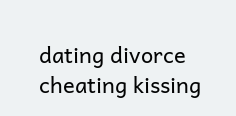dating divorce cheating kissing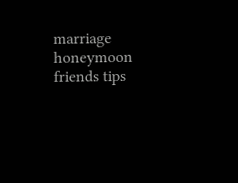marriage honeymoon friends tips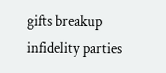gifts breakup infidelity parties